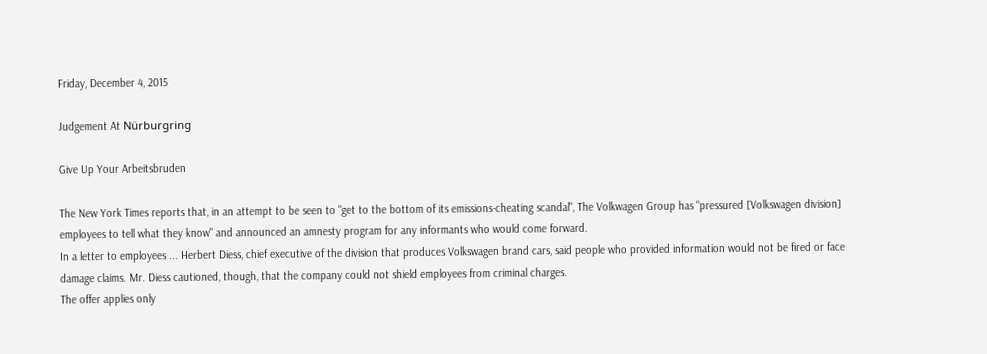Friday, December 4, 2015

Judgement At Nürburgring

Give Up Your Arbeitsbruden

The New York Times reports that, in an attempt to be seen to "get to the bottom of its emissions-cheating scandal", The Volkwagen Group has "pressured [Volkswagen division] employees to tell what they know" and announced an amnesty program for any informants who would come forward.
In a letter to employees ... Herbert Diess, chief executive of the division that produces Volkswagen brand cars, said people who provided information would not be fired or face damage claims. Mr. Diess cautioned, though, that the company could not shield employees from criminal charges.
The offer applies only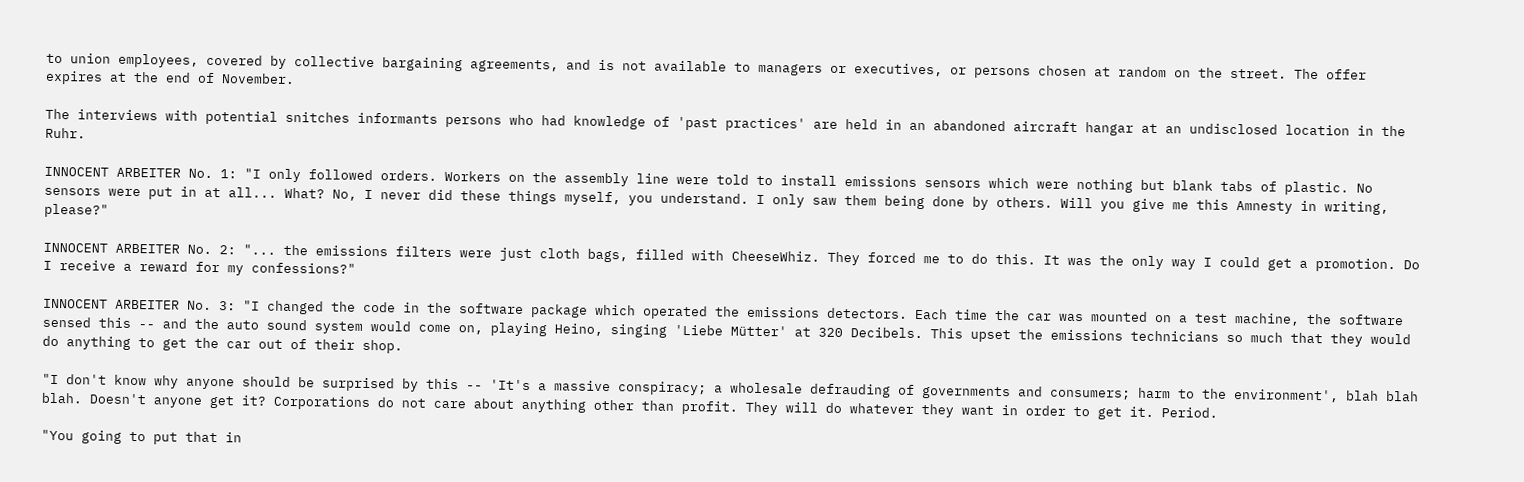to union employees, covered by collective bargaining agreements, and is not available to managers or executives, or persons chosen at random on the street. The offer expires at the end of November.

The interviews with potential snitches informants persons who had knowledge of 'past practices' are held in an abandoned aircraft hangar at an undisclosed location in the Ruhr.

INNOCENT ARBEITER No. 1: "I only followed orders. Workers on the assembly line were told to install emissions sensors which were nothing but blank tabs of plastic. No sensors were put in at all... What? No, I never did these things myself, you understand. I only saw them being done by others. Will you give me this Amnesty in writing, please?"

INNOCENT ARBEITER No. 2: "... the emissions filters were just cloth bags, filled with CheeseWhiz. They forced me to do this. It was the only way I could get a promotion. Do I receive a reward for my confessions?"

INNOCENT ARBEITER No. 3: "I changed the code in the software package which operated the emissions detectors. Each time the car was mounted on a test machine, the software sensed this -- and the auto sound system would come on, playing Heino, singing 'Liebe Mütter' at 320 Decibels. This upset the emissions technicians so much that they would do anything to get the car out of their shop.

"I don't know why anyone should be surprised by this -- 'It's a massive conspiracy; a wholesale defrauding of governments and consumers; harm to the environment', blah blah blah. Doesn't anyone get it? Corporations do not care about anything other than profit. They will do whatever they want in order to get it. Period.

"You going to put that in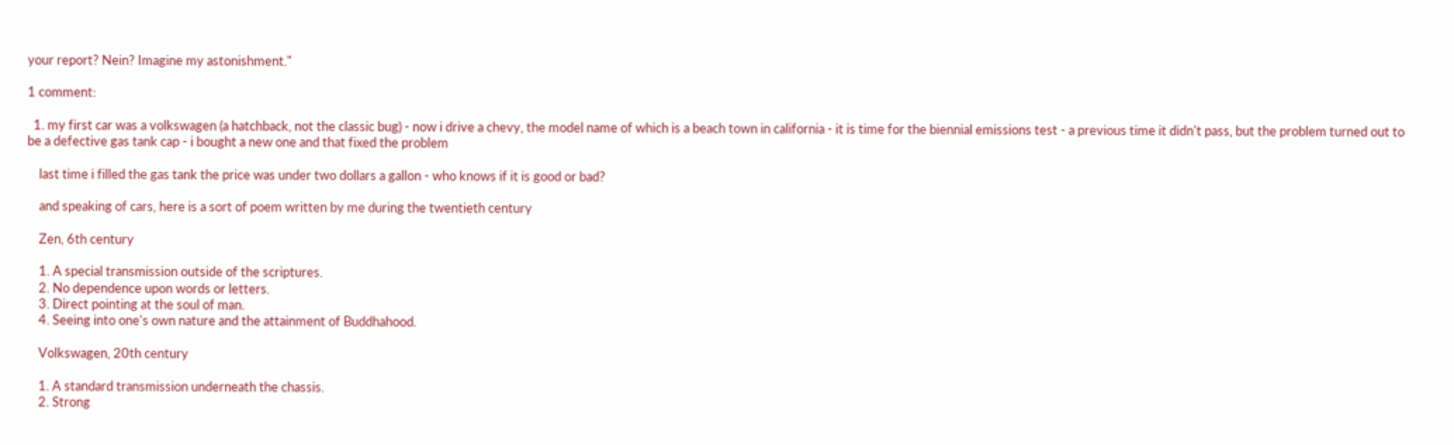your report? Nein? Imagine my astonishment."

1 comment:

  1. my first car was a volkswagen (a hatchback, not the classic bug) - now i drive a chevy, the model name of which is a beach town in california - it is time for the biennial emissions test - a previous time it didn't pass, but the problem turned out to be a defective gas tank cap - i bought a new one and that fixed the problem

    last time i filled the gas tank the price was under two dollars a gallon - who knows if it is good or bad?

    and speaking of cars, here is a sort of poem written by me during the twentieth century

    Zen, 6th century

    1. A special transmission outside of the scriptures.
    2. No dependence upon words or letters.
    3. Direct pointing at the soul of man.
    4. Seeing into one's own nature and the attainment of Buddhahood.

    Volkswagen, 20th century

    1. A standard transmission underneath the chassis.
    2. Strong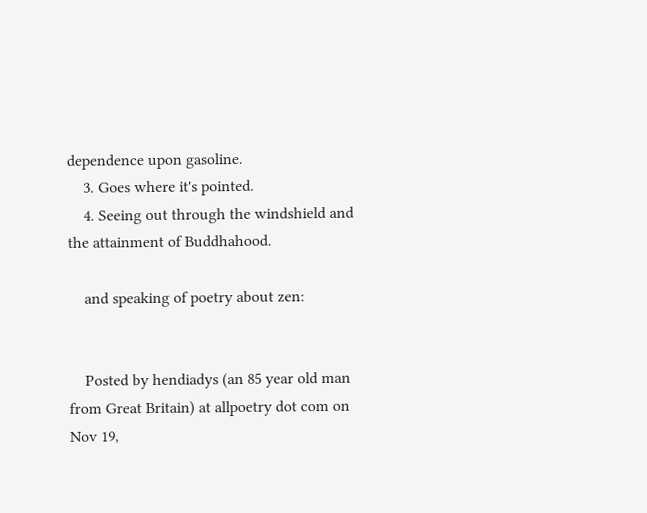dependence upon gasoline.
    3. Goes where it's pointed.
    4. Seeing out through the windshield and the attainment of Buddhahood.

    and speaking of poetry about zen:


    Posted by hendiadys (an 85 year old man from Great Britain) at allpoetry dot com on Nov 19,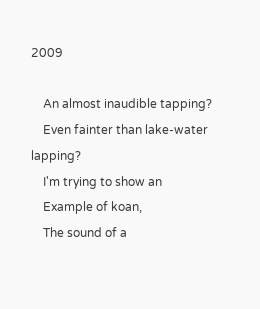2009

    An almost inaudible tapping?
    Even fainter than lake-water lapping?
    I'm trying to show an
    Example of koan,
    The sound of a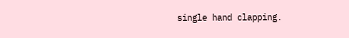single hand clapping.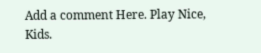Add a comment Here. Play Nice, Kids.